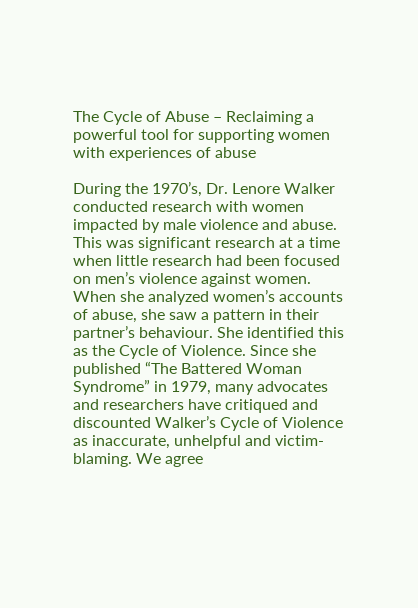The Cycle of Abuse – Reclaiming a powerful tool for supporting women with experiences of abuse

During the 1970’s, Dr. Lenore Walker conducted research with women impacted by male violence and abuse. This was significant research at a time when little research had been focused on men’s violence against women. When she analyzed women’s accounts of abuse, she saw a pattern in their partner’s behaviour. She identified this as the Cycle of Violence. Since she published “The Battered Woman Syndrome” in 1979, many advocates and researchers have critiqued and discounted Walker’s Cycle of Violence as inaccurate, unhelpful and victim-blaming. We agree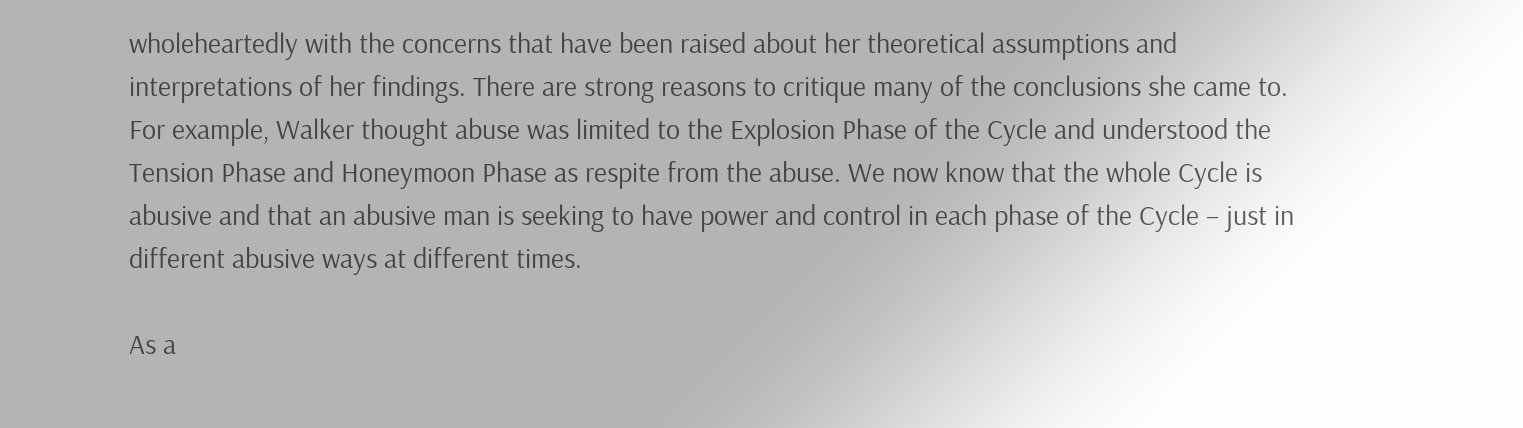wholeheartedly with the concerns that have been raised about her theoretical assumptions and interpretations of her findings. There are strong reasons to critique many of the conclusions she came to. For example, Walker thought abuse was limited to the Explosion Phase of the Cycle and understood the Tension Phase and Honeymoon Phase as respite from the abuse. We now know that the whole Cycle is abusive and that an abusive man is seeking to have power and control in each phase of the Cycle – just in different abusive ways at different times.

As a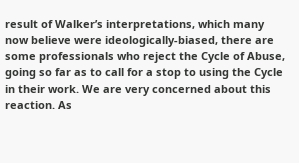result of Walker’s interpretations, which many now believe were ideologically-biased, there are some professionals who reject the Cycle of Abuse, going so far as to call for a stop to using the Cycle in their work. We are very concerned about this reaction. As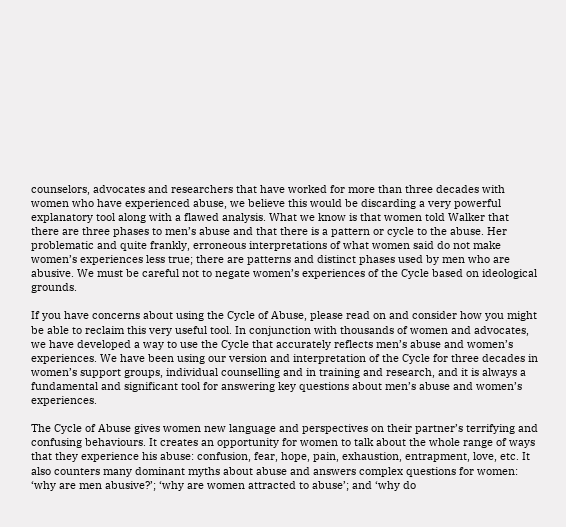counselors, advocates and researchers that have worked for more than three decades with women who have experienced abuse, we believe this would be discarding a very powerful explanatory tool along with a flawed analysis. What we know is that women told Walker that there are three phases to men’s abuse and that there is a pattern or cycle to the abuse. Her problematic and quite frankly, erroneous interpretations of what women said do not make women’s experiences less true; there are patterns and distinct phases used by men who are abusive. We must be careful not to negate women’s experiences of the Cycle based on ideological grounds.

If you have concerns about using the Cycle of Abuse, please read on and consider how you might be able to reclaim this very useful tool. In conjunction with thousands of women and advocates, we have developed a way to use the Cycle that accurately reflects men’s abuse and women’s experiences. We have been using our version and interpretation of the Cycle for three decades in women’s support groups, individual counselling and in training and research, and it is always a fundamental and significant tool for answering key questions about men’s abuse and women’s experiences.

The Cycle of Abuse gives women new language and perspectives on their partner’s terrifying and confusing behaviours. It creates an opportunity for women to talk about the whole range of ways that they experience his abuse: confusion, fear, hope, pain, exhaustion, entrapment, love, etc. It also counters many dominant myths about abuse and answers complex questions for women: ‘why are men abusive?’; ‘why are women attracted to abuse’; and ‘why do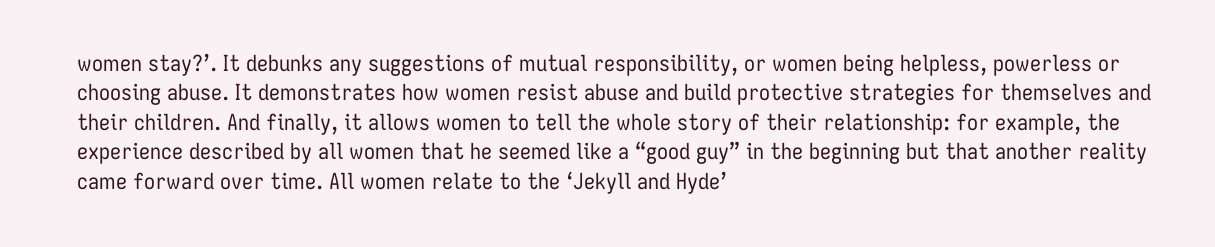women stay?’. It debunks any suggestions of mutual responsibility, or women being helpless, powerless or choosing abuse. It demonstrates how women resist abuse and build protective strategies for themselves and their children. And finally, it allows women to tell the whole story of their relationship: for example, the experience described by all women that he seemed like a “good guy” in the beginning but that another reality came forward over time. All women relate to the ‘Jekyll and Hyde’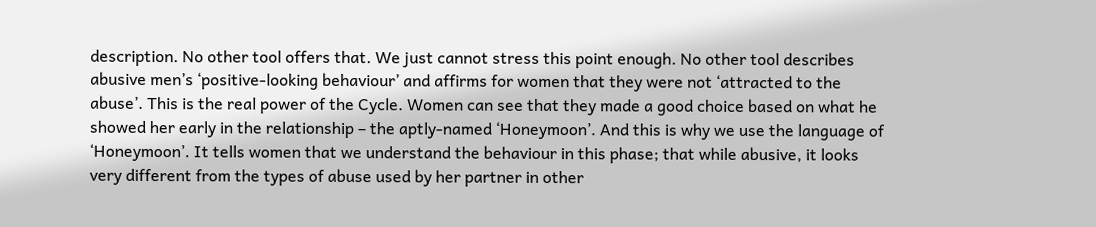description. No other tool offers that. We just cannot stress this point enough. No other tool describes abusive men’s ‘positive-looking behaviour’ and affirms for women that they were not ‘attracted to the abuse’. This is the real power of the Cycle. Women can see that they made a good choice based on what he showed her early in the relationship – the aptly-named ‘Honeymoon’. And this is why we use the language of ‘Honeymoon’. It tells women that we understand the behaviour in this phase; that while abusive, it looks very different from the types of abuse used by her partner in other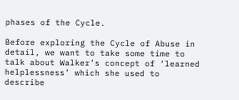phases of the Cycle.

Before exploring the Cycle of Abuse in detail, we want to take some time to talk about Walker’s concept of ‘learned helplessness’ which she used to describe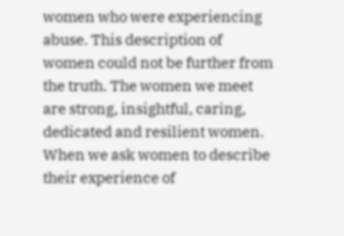women who were experiencing abuse. This description of women could not be further from the truth. The women we meet are strong, insightful, caring, dedicated and resilient women. When we ask women to describe their experience of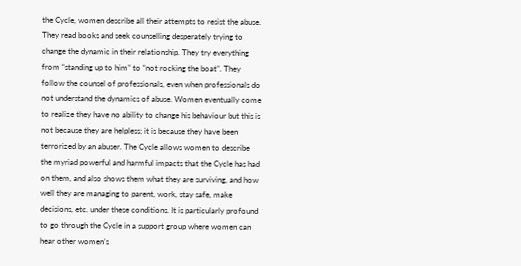the Cycle, women describe all their attempts to resist the abuse. They read books and seek counselling desperately trying to change the dynamic in their relationship. They try everything from “standing up to him” to “not rocking the boat”. They follow the counsel of professionals, even when professionals do not understand the dynamics of abuse. Women eventually come to realize they have no ability to change his behaviour but this is not because they are helpless; it is because they have been terrorized by an abuser. The Cycle allows women to describe the myriad powerful and harmful impacts that the Cycle has had on them, and also shows them what they are surviving, and how well they are managing to parent, work, stay safe, make decisions, etc. under these conditions. It is particularly profound to go through the Cycle in a support group where women can hear other women’s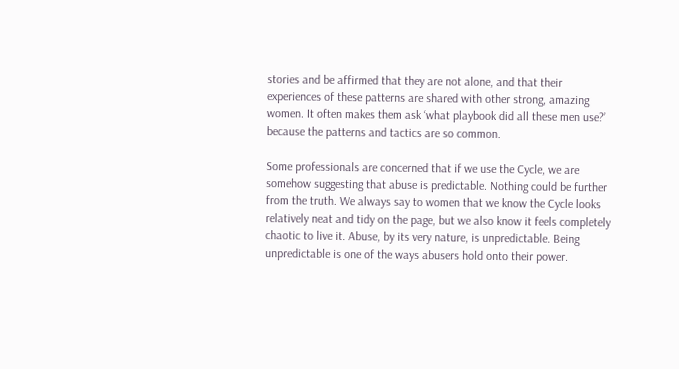stories and be affirmed that they are not alone, and that their experiences of these patterns are shared with other strong, amazing women. It often makes them ask ‘what playbook did all these men use?’ because the patterns and tactics are so common.

Some professionals are concerned that if we use the Cycle, we are somehow suggesting that abuse is predictable. Nothing could be further from the truth. We always say to women that we know the Cycle looks relatively neat and tidy on the page, but we also know it feels completely chaotic to live it. Abuse, by its very nature, is unpredictable. Being unpredictable is one of the ways abusers hold onto their power.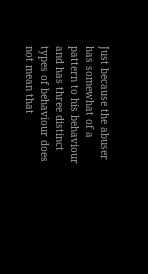Just because the abuser has somewhat of a pattern to his behaviour and has three distinct types of behaviour does not mean that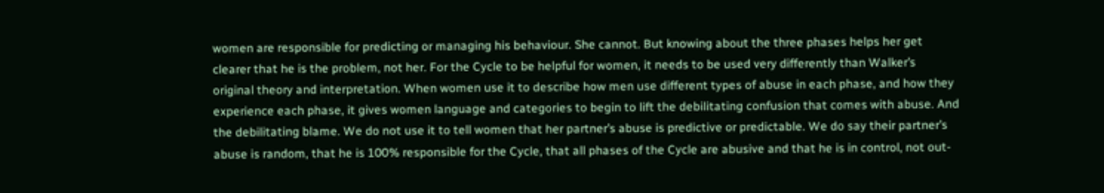women are responsible for predicting or managing his behaviour. She cannot. But knowing about the three phases helps her get clearer that he is the problem, not her. For the Cycle to be helpful for women, it needs to be used very differently than Walker’s original theory and interpretation. When women use it to describe how men use different types of abuse in each phase, and how they experience each phase, it gives women language and categories to begin to lift the debilitating confusion that comes with abuse. And the debilitating blame. We do not use it to tell women that her partner’s abuse is predictive or predictable. We do say their partner’s abuse is random, that he is 100% responsible for the Cycle, that all phases of the Cycle are abusive and that he is in control, not out-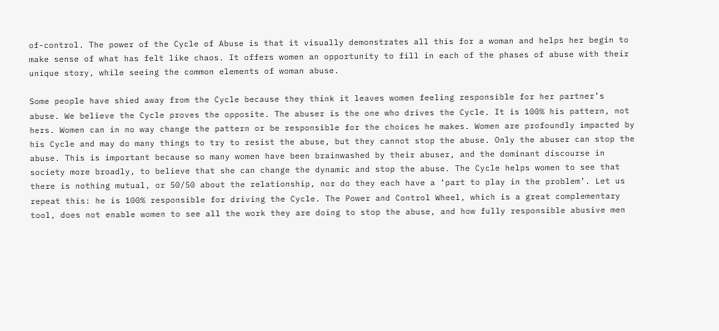of-control. The power of the Cycle of Abuse is that it visually demonstrates all this for a woman and helps her begin to make sense of what has felt like chaos. It offers women an opportunity to fill in each of the phases of abuse with their unique story, while seeing the common elements of woman abuse.

Some people have shied away from the Cycle because they think it leaves women feeling responsible for her partner’s abuse. We believe the Cycle proves the opposite. The abuser is the one who drives the Cycle. It is 100% his pattern, not hers. Women can in no way change the pattern or be responsible for the choices he makes. Women are profoundly impacted by his Cycle and may do many things to try to resist the abuse, but they cannot stop the abuse. Only the abuser can stop the abuse. This is important because so many women have been brainwashed by their abuser, and the dominant discourse in society more broadly, to believe that she can change the dynamic and stop the abuse. The Cycle helps women to see that there is nothing mutual, or 50/50 about the relationship, nor do they each have a ‘part to play in the problem’. Let us repeat this: he is 100% responsible for driving the Cycle. The Power and Control Wheel, which is a great complementary tool, does not enable women to see all the work they are doing to stop the abuse, and how fully responsible abusive men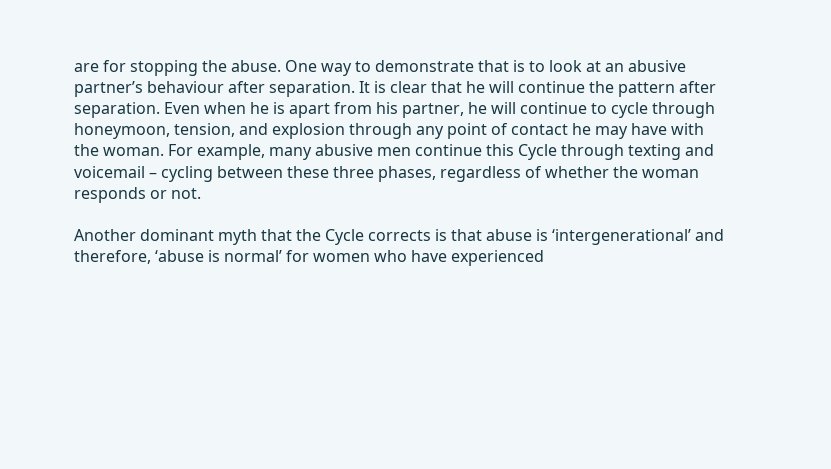are for stopping the abuse. One way to demonstrate that is to look at an abusive partner’s behaviour after separation. It is clear that he will continue the pattern after separation. Even when he is apart from his partner, he will continue to cycle through honeymoon, tension, and explosion through any point of contact he may have with the woman. For example, many abusive men continue this Cycle through texting and voicemail – cycling between these three phases, regardless of whether the woman responds or not.

Another dominant myth that the Cycle corrects is that abuse is ‘intergenerational’ and therefore, ‘abuse is normal’ for women who have experienced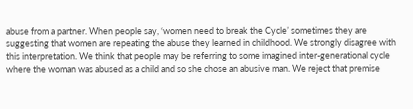abuse from a partner. When people say, ‘women need to break the Cycle’ sometimes they are suggesting that women are repeating the abuse they learned in childhood. We strongly disagree with this interpretation. We think that people may be referring to some imagined inter-generational cycle where the woman was abused as a child and so she chose an abusive man. We reject that premise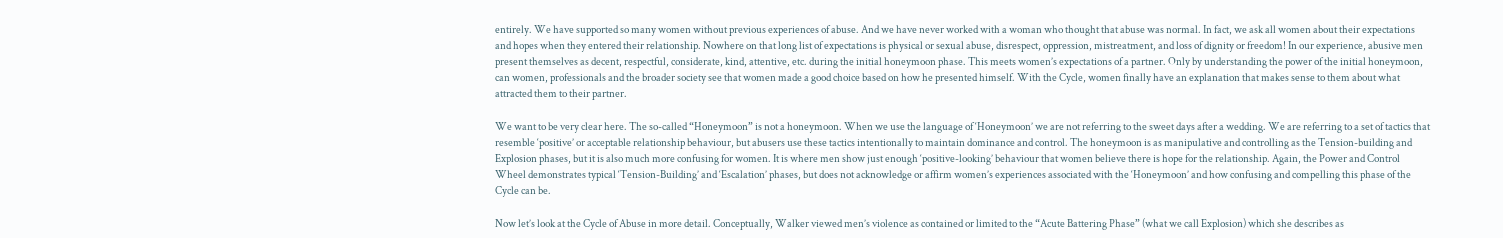entirely. We have supported so many women without previous experiences of abuse. And we have never worked with a woman who thought that abuse was normal. In fact, we ask all women about their expectations and hopes when they entered their relationship. Nowhere on that long list of expectations is physical or sexual abuse, disrespect, oppression, mistreatment, and loss of dignity or freedom! In our experience, abusive men present themselves as decent, respectful, considerate, kind, attentive, etc. during the initial honeymoon phase. This meets women’s expectations of a partner. Only by understanding the power of the initial honeymoon, can women, professionals and the broader society see that women made a good choice based on how he presented himself. With the Cycle, women finally have an explanation that makes sense to them about what attracted them to their partner.

We want to be very clear here. The so-called “Honeymoon” is not a honeymoon. When we use the language of ‘Honeymoon’ we are not referring to the sweet days after a wedding. We are referring to a set of tactics that resemble ‘positive’ or acceptable relationship behaviour, but abusers use these tactics intentionally to maintain dominance and control. The honeymoon is as manipulative and controlling as the Tension-building and Explosion phases, but it is also much more confusing for women. It is where men show just enough ‘positive-looking’ behaviour that women believe there is hope for the relationship. Again, the Power and Control Wheel demonstrates typical ‘Tension-Building’ and ‘Escalation’ phases, but does not acknowledge or affirm women’s experiences associated with the ‘Honeymoon’ and how confusing and compelling this phase of the Cycle can be.

Now let’s look at the Cycle of Abuse in more detail. Conceptually, Walker viewed men’s violence as contained or limited to the “Acute Battering Phase” (what we call Explosion) which she describes as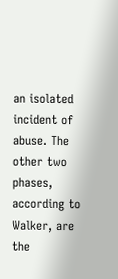an isolated incident of abuse. The other two phases, according to Walker, are the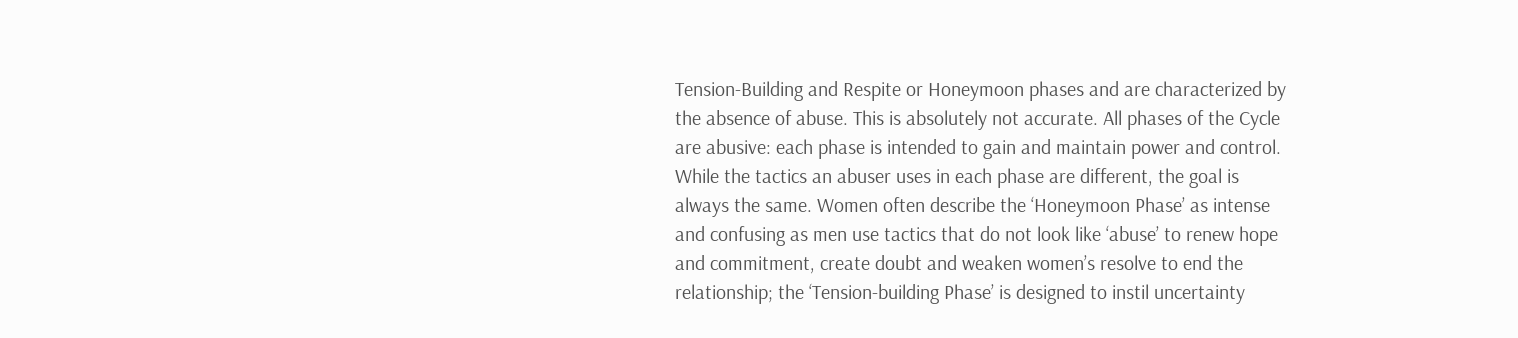Tension-Building and Respite or Honeymoon phases and are characterized by the absence of abuse. This is absolutely not accurate. All phases of the Cycle are abusive: each phase is intended to gain and maintain power and control. While the tactics an abuser uses in each phase are different, the goal is always the same. Women often describe the ‘Honeymoon Phase’ as intense and confusing as men use tactics that do not look like ‘abuse’ to renew hope and commitment, create doubt and weaken women’s resolve to end the relationship; the ‘Tension-building Phase’ is designed to instil uncertainty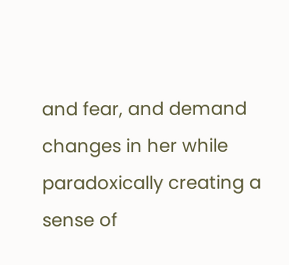and fear, and demand changes in her while paradoxically creating a sense of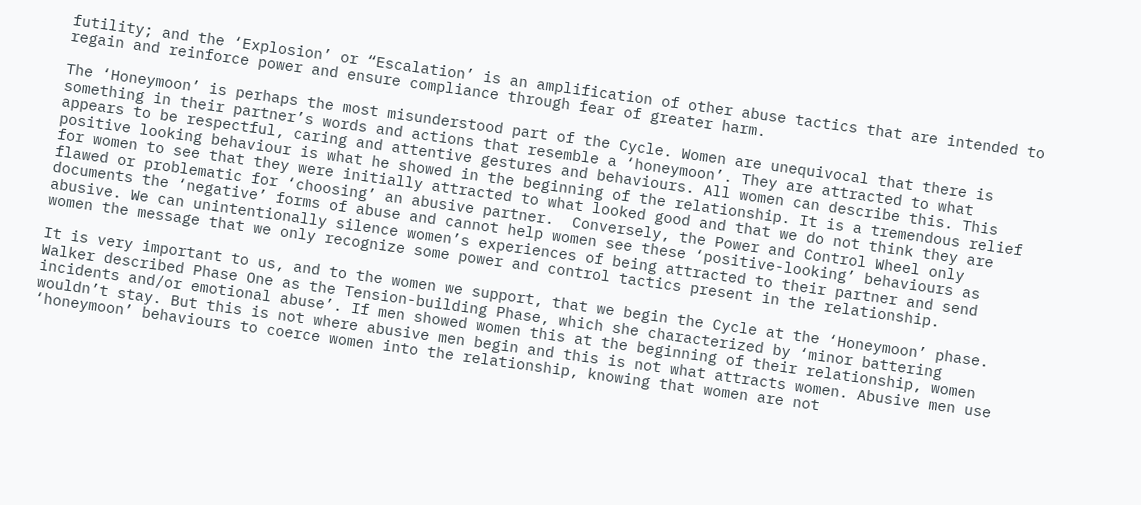futility; and the ‘Explosion’ or “Escalation’ is an amplification of other abuse tactics that are intended to regain and reinforce power and ensure compliance through fear of greater harm.

The ‘Honeymoon’ is perhaps the most misunderstood part of the Cycle. Women are unequivocal that there is something in their partner’s words and actions that resemble a ‘honeymoon’. They are attracted to what appears to be respectful, caring and attentive gestures and behaviours. All women can describe this. This positive looking behaviour is what he showed in the beginning of the relationship. It is a tremendous relief for women to see that they were initially attracted to what looked good and that we do not think they are flawed or problematic for ‘choosing’ an abusive partner.  Conversely, the Power and Control Wheel only documents the ‘negative’ forms of abuse and cannot help women see these ‘positive-looking’ behaviours as abusive. We can unintentionally silence women’s experiences of being attracted to their partner and send women the message that we only recognize some power and control tactics present in the relationship.

It is very important to us, and to the women we support, that we begin the Cycle at the ‘Honeymoon’ phase. Walker described Phase One as the Tension-building Phase, which she characterized by ‘minor battering incidents and/or emotional abuse’. If men showed women this at the beginning of their relationship, women wouldn’t stay. But this is not where abusive men begin and this is not what attracts women. Abusive men use ‘honeymoon’ behaviours to coerce women into the relationship, knowing that women are not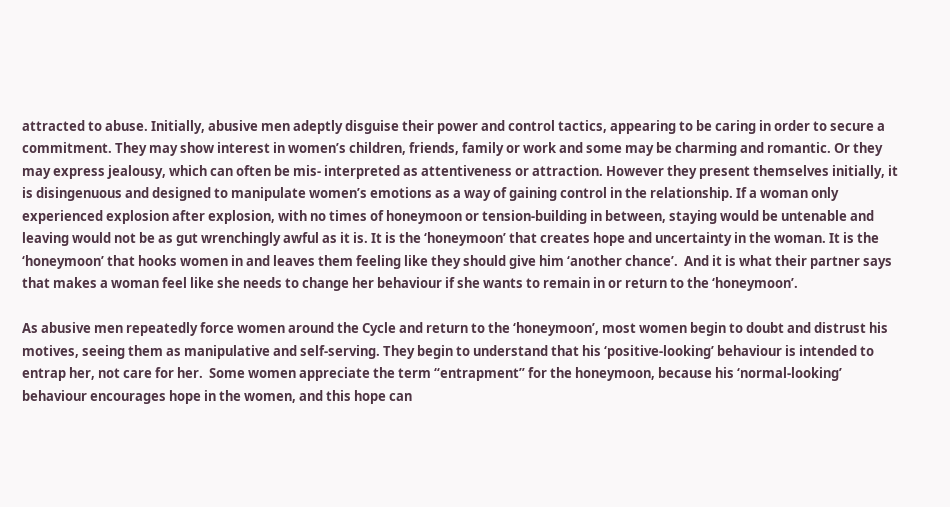attracted to abuse. Initially, abusive men adeptly disguise their power and control tactics, appearing to be caring in order to secure a commitment. They may show interest in women’s children, friends, family or work and some may be charming and romantic. Or they may express jealousy, which can often be mis- interpreted as attentiveness or attraction. However they present themselves initially, it is disingenuous and designed to manipulate women’s emotions as a way of gaining control in the relationship. If a woman only experienced explosion after explosion, with no times of honeymoon or tension-building in between, staying would be untenable and leaving would not be as gut wrenchingly awful as it is. It is the ‘honeymoon’ that creates hope and uncertainty in the woman. It is the ‘honeymoon’ that hooks women in and leaves them feeling like they should give him ‘another chance’.  And it is what their partner says that makes a woman feel like she needs to change her behaviour if she wants to remain in or return to the ‘honeymoon’.

As abusive men repeatedly force women around the Cycle and return to the ‘honeymoon’, most women begin to doubt and distrust his motives, seeing them as manipulative and self-serving. They begin to understand that his ‘positive-looking’ behaviour is intended to entrap her, not care for her.  Some women appreciate the term “entrapment” for the honeymoon, because his ‘normal-looking’ behaviour encourages hope in the women, and this hope can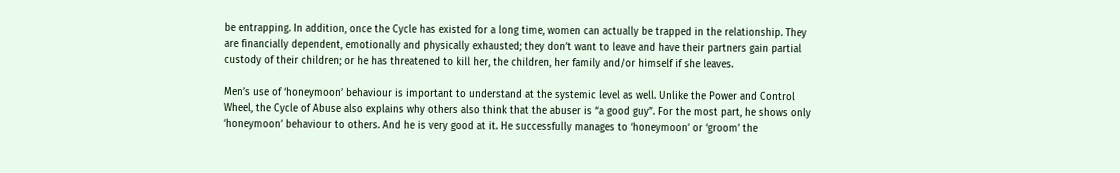be entrapping. In addition, once the Cycle has existed for a long time, women can actually be trapped in the relationship. They are financially dependent, emotionally and physically exhausted; they don’t want to leave and have their partners gain partial custody of their children; or he has threatened to kill her, the children, her family and/or himself if she leaves.

Men’s use of ‘honeymoon’ behaviour is important to understand at the systemic level as well. Unlike the Power and Control Wheel, the Cycle of Abuse also explains why others also think that the abuser is “a good guy”. For the most part, he shows only ‘honeymoon’ behaviour to others. And he is very good at it. He successfully manages to ‘honeymoon’ or ‘groom’ the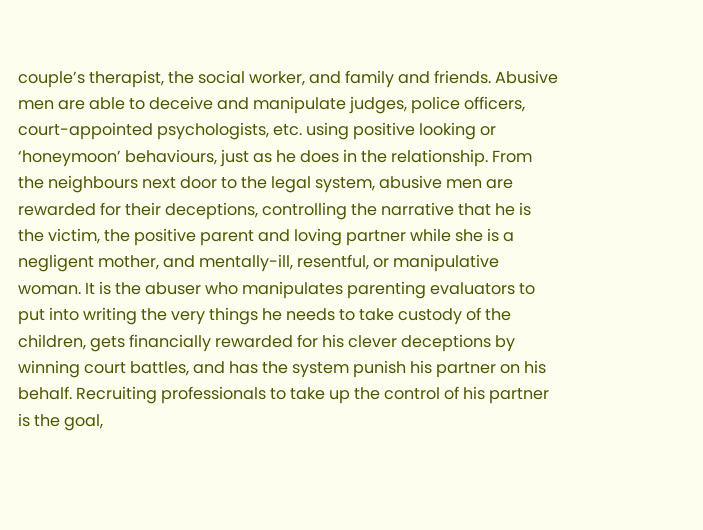couple’s therapist, the social worker, and family and friends. Abusive men are able to deceive and manipulate judges, police officers, court-appointed psychologists, etc. using positive looking or ‘honeymoon’ behaviours, just as he does in the relationship. From the neighbours next door to the legal system, abusive men are rewarded for their deceptions, controlling the narrative that he is the victim, the positive parent and loving partner while she is a negligent mother, and mentally-ill, resentful, or manipulative woman. It is the abuser who manipulates parenting evaluators to put into writing the very things he needs to take custody of the children, gets financially rewarded for his clever deceptions by winning court battles, and has the system punish his partner on his behalf. Recruiting professionals to take up the control of his partner is the goal,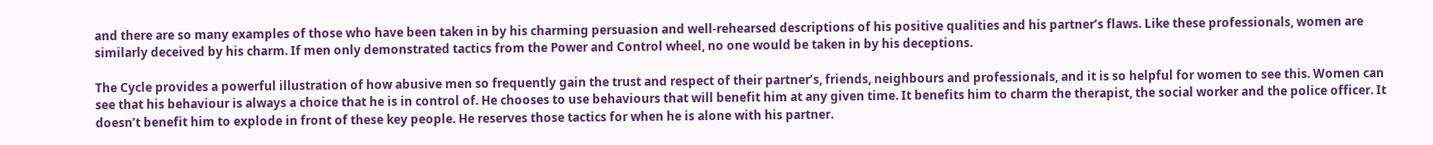and there are so many examples of those who have been taken in by his charming persuasion and well-rehearsed descriptions of his positive qualities and his partner’s flaws. Like these professionals, women are similarly deceived by his charm. If men only demonstrated tactics from the Power and Control wheel, no one would be taken in by his deceptions.

The Cycle provides a powerful illustration of how abusive men so frequently gain the trust and respect of their partner’s, friends, neighbours and professionals, and it is so helpful for women to see this. Women can see that his behaviour is always a choice that he is in control of. He chooses to use behaviours that will benefit him at any given time. It benefits him to charm the therapist, the social worker and the police officer. It doesn’t benefit him to explode in front of these key people. He reserves those tactics for when he is alone with his partner.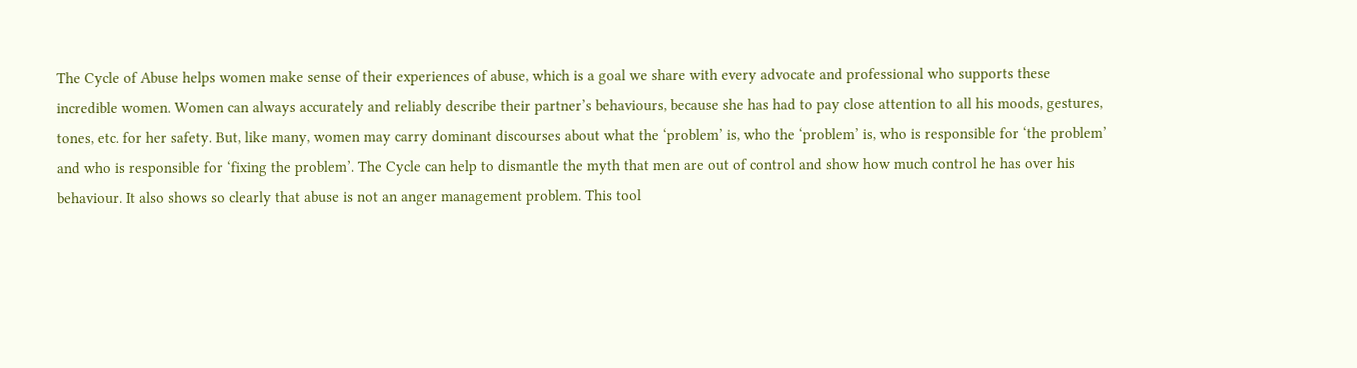The Cycle of Abuse helps women make sense of their experiences of abuse, which is a goal we share with every advocate and professional who supports these incredible women. Women can always accurately and reliably describe their partner’s behaviours, because she has had to pay close attention to all his moods, gestures, tones, etc. for her safety. But, like many, women may carry dominant discourses about what the ‘problem’ is, who the ‘problem’ is, who is responsible for ‘the problem’ and who is responsible for ‘fixing the problem’. The Cycle can help to dismantle the myth that men are out of control and show how much control he has over his behaviour. It also shows so clearly that abuse is not an anger management problem. This tool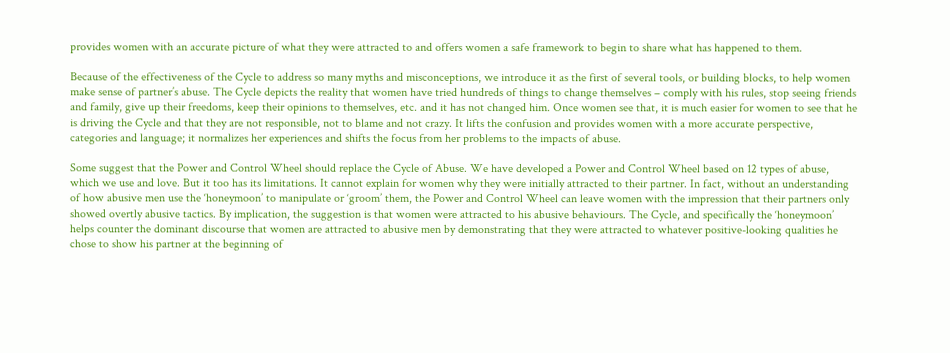provides women with an accurate picture of what they were attracted to and offers women a safe framework to begin to share what has happened to them.

Because of the effectiveness of the Cycle to address so many myths and misconceptions, we introduce it as the first of several tools, or building blocks, to help women make sense of partner’s abuse. The Cycle depicts the reality that women have tried hundreds of things to change themselves – comply with his rules, stop seeing friends and family, give up their freedoms, keep their opinions to themselves, etc. and it has not changed him. Once women see that, it is much easier for women to see that he is driving the Cycle and that they are not responsible, not to blame and not crazy. It lifts the confusion and provides women with a more accurate perspective, categories and language; it normalizes her experiences and shifts the focus from her problems to the impacts of abuse.

Some suggest that the Power and Control Wheel should replace the Cycle of Abuse. We have developed a Power and Control Wheel based on 12 types of abuse, which we use and love. But it too has its limitations. It cannot explain for women why they were initially attracted to their partner. In fact, without an understanding of how abusive men use the ‘honeymoon’ to manipulate or ‘groom’ them, the Power and Control Wheel can leave women with the impression that their partners only showed overtly abusive tactics. By implication, the suggestion is that women were attracted to his abusive behaviours. The Cycle, and specifically the ‘honeymoon’ helps counter the dominant discourse that women are attracted to abusive men by demonstrating that they were attracted to whatever positive-looking qualities he chose to show his partner at the beginning of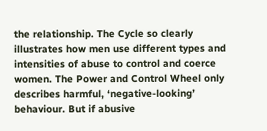the relationship. The Cycle so clearly illustrates how men use different types and intensities of abuse to control and coerce women. The Power and Control Wheel only describes harmful, ‘negative-looking’ behaviour. But if abusive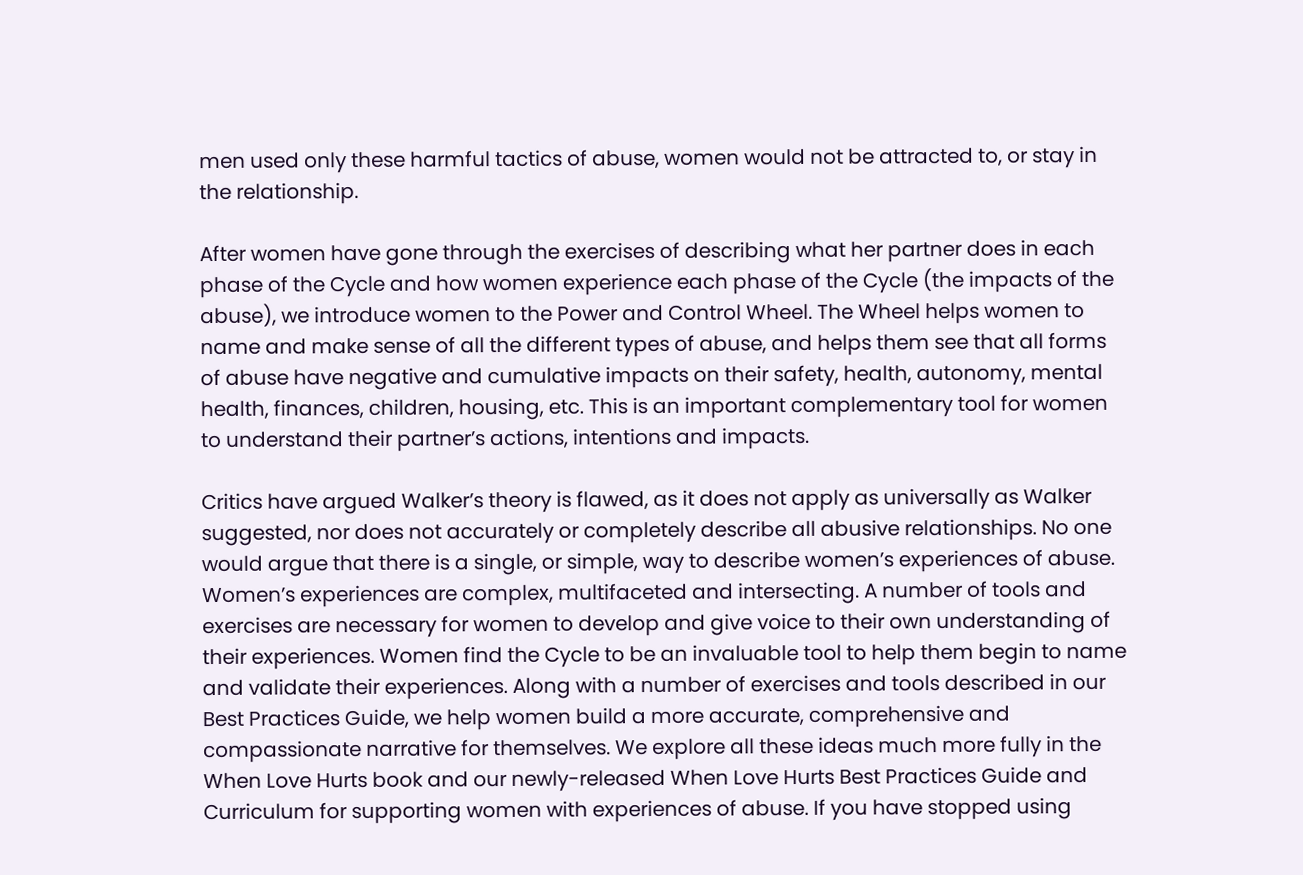men used only these harmful tactics of abuse, women would not be attracted to, or stay in the relationship.

After women have gone through the exercises of describing what her partner does in each phase of the Cycle and how women experience each phase of the Cycle (the impacts of the abuse), we introduce women to the Power and Control Wheel. The Wheel helps women to name and make sense of all the different types of abuse, and helps them see that all forms of abuse have negative and cumulative impacts on their safety, health, autonomy, mental health, finances, children, housing, etc. This is an important complementary tool for women to understand their partner’s actions, intentions and impacts.

Critics have argued Walker’s theory is flawed, as it does not apply as universally as Walker suggested, nor does not accurately or completely describe all abusive relationships. No one would argue that there is a single, or simple, way to describe women’s experiences of abuse. Women’s experiences are complex, multifaceted and intersecting. A number of tools and exercises are necessary for women to develop and give voice to their own understanding of their experiences. Women find the Cycle to be an invaluable tool to help them begin to name and validate their experiences. Along with a number of exercises and tools described in our Best Practices Guide, we help women build a more accurate, comprehensive and compassionate narrative for themselves. We explore all these ideas much more fully in the When Love Hurts book and our newly-released When Love Hurts Best Practices Guide and Curriculum for supporting women with experiences of abuse. If you have stopped using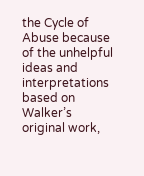the Cycle of Abuse because of the unhelpful ideas and interpretations based on Walker’s original work,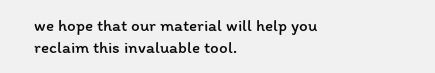we hope that our material will help you reclaim this invaluable tool.